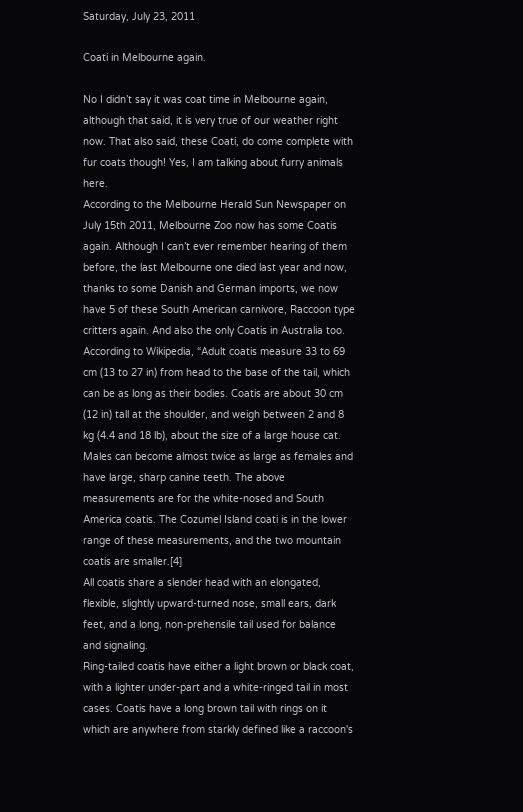Saturday, July 23, 2011

Coati in Melbourne again.

No I didn’t say it was coat time in Melbourne again, although that said, it is very true of our weather right now. That also said, these Coati, do come complete with fur coats though! Yes, I am talking about furry animals here.
According to the Melbourne Herald Sun Newspaper on July 15th 2011, Melbourne Zoo now has some Coatis again. Although I can’t ever remember hearing of them before, the last Melbourne one died last year and now, thanks to some Danish and German imports, we now have 5 of these South American carnivore, Raccoon type critters again. And also the only Coatis in Australia too.
According to Wikipedia, “Adult coatis measure 33 to 69 cm (13 to 27 in) from head to the base of the tail, which can be as long as their bodies. Coatis are about 30 cm (12 in) tall at the shoulder, and weigh between 2 and 8 kg (4.4 and 18 lb), about the size of a large house cat. Males can become almost twice as large as females and have large, sharp canine teeth. The above measurements are for the white-nosed and South America coatis. The Cozumel Island coati is in the lower range of these measurements, and the two mountain coatis are smaller.[4]
All coatis share a slender head with an elongated, flexible, slightly upward-turned nose, small ears, dark feet, and a long, non-prehensile tail used for balance and signaling.
Ring-tailed coatis have either a light brown or black coat, with a lighter under-part and a white-ringed tail in most cases. Coatis have a long brown tail with rings on it which are anywhere from starkly defined like a raccoon's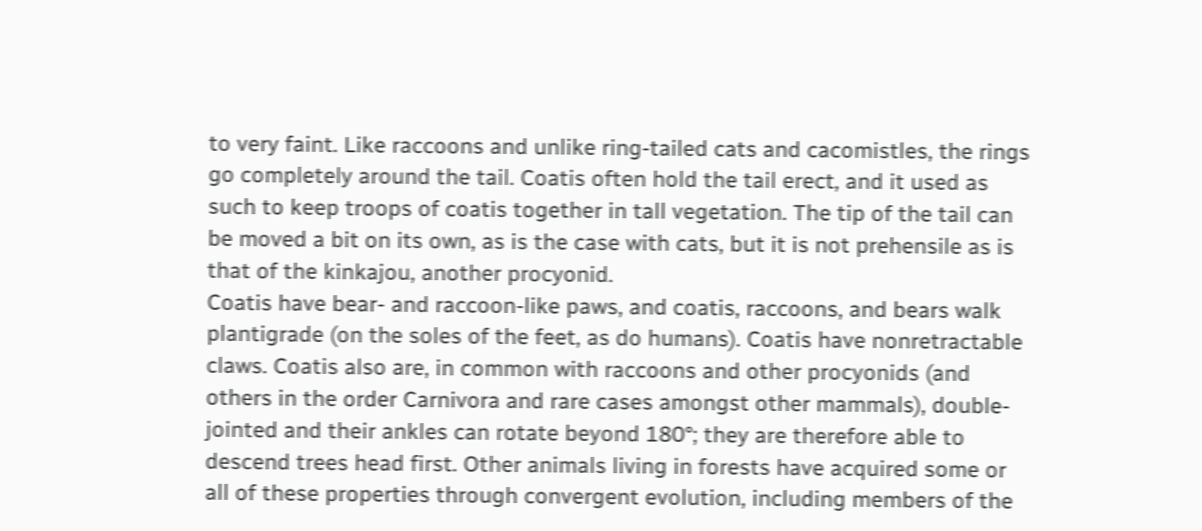to very faint. Like raccoons and unlike ring-tailed cats and cacomistles, the rings go completely around the tail. Coatis often hold the tail erect, and it used as such to keep troops of coatis together in tall vegetation. The tip of the tail can be moved a bit on its own, as is the case with cats, but it is not prehensile as is that of the kinkajou, another procyonid.
Coatis have bear- and raccoon-like paws, and coatis, raccoons, and bears walk plantigrade (on the soles of the feet, as do humans). Coatis have nonretractable claws. Coatis also are, in common with raccoons and other procyonids (and others in the order Carnivora and rare cases amongst other mammals), double-jointed and their ankles can rotate beyond 180°; they are therefore able to descend trees head first. Other animals living in forests have acquired some or all of these properties through convergent evolution, including members of the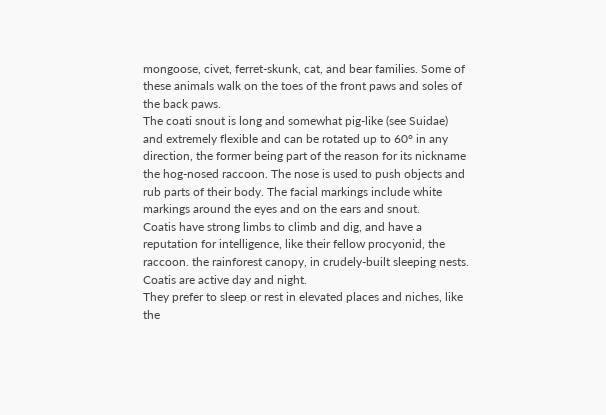mongoose, civet, ferret-skunk, cat, and bear families. Some of these animals walk on the toes of the front paws and soles of the back paws.
The coati snout is long and somewhat pig-like (see Suidae) and extremely flexible and can be rotated up to 60° in any direction, the former being part of the reason for its nickname the hog-nosed raccoon. The nose is used to push objects and rub parts of their body. The facial markings include white markings around the eyes and on the ears and snout.
Coatis have strong limbs to climb and dig, and have a reputation for intelligence, like their fellow procyonid, the raccoon. the rainforest canopy, in crudely-built sleeping nests. Coatis are active day and night.
They prefer to sleep or rest in elevated places and niches, like the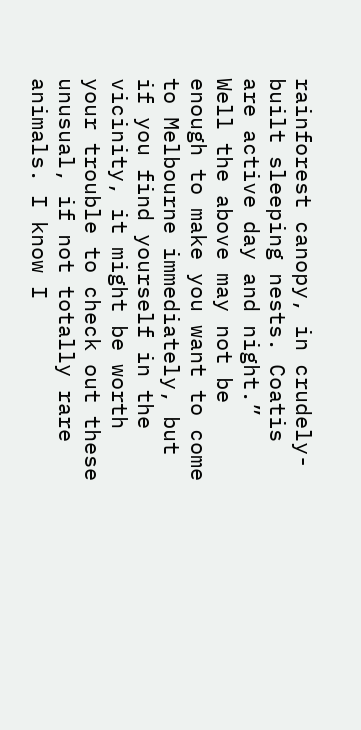rainforest canopy, in crudely-built sleeping nests. Coatis are active day and night.”
Well the above may not be enough to make you want to come to Melbourne immediately, but if you find yourself in the vicinity, it might be worth your trouble to check out these unusual, if not totally rare animals. I know I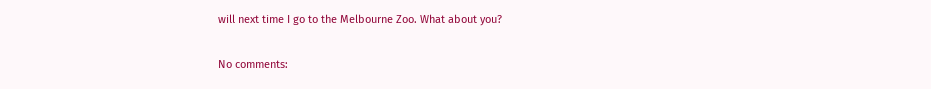will next time I go to the Melbourne Zoo. What about you?

No comments: